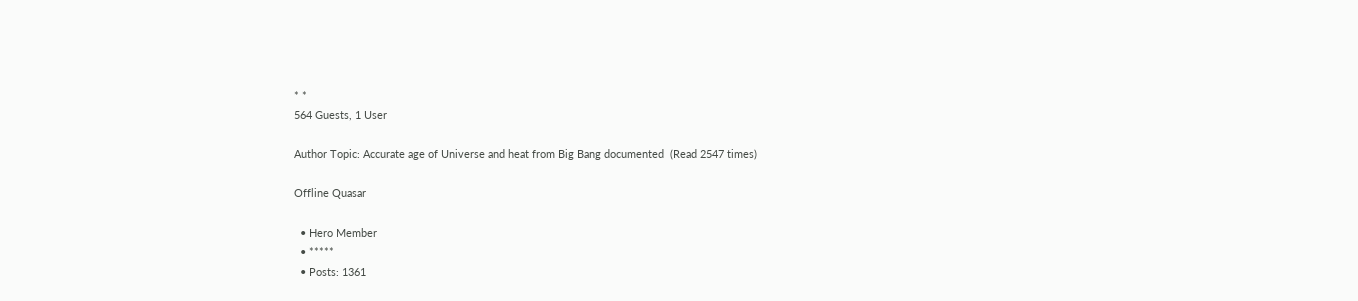* *
564 Guests, 1 User

Author Topic: Accurate age of Universe and heat from Big Bang documented  (Read 2547 times)

Offline Quasar

  • Hero Member
  • *****
  • Posts: 1361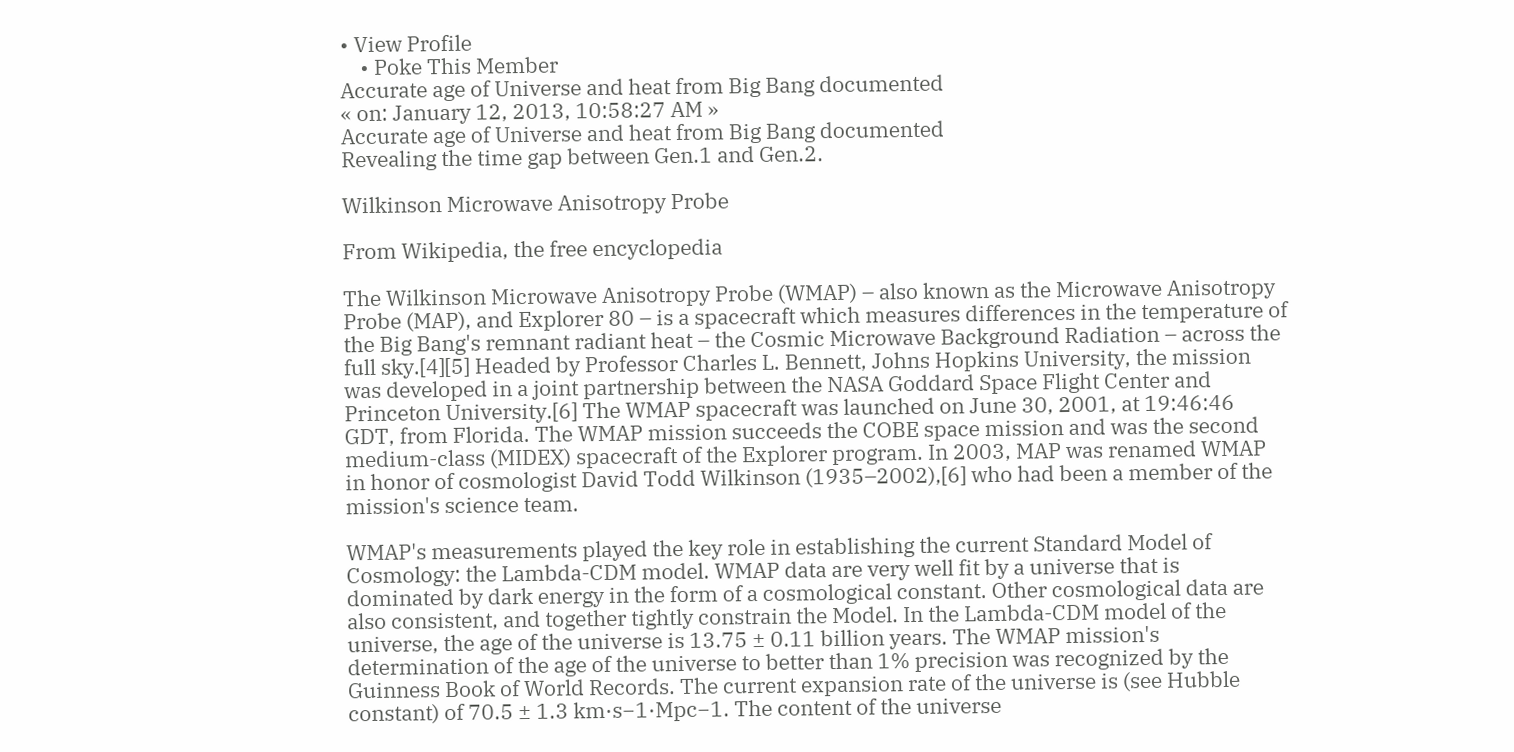• View Profile
    • Poke This Member
Accurate age of Universe and heat from Big Bang documented
« on: January 12, 2013, 10:58:27 AM »
Accurate age of Universe and heat from Big Bang documented
Revealing the time gap between Gen.1 and Gen.2.

Wilkinson Microwave Anisotropy Probe

From Wikipedia, the free encyclopedia

The Wilkinson Microwave Anisotropy Probe (WMAP) – also known as the Microwave Anisotropy Probe (MAP), and Explorer 80 – is a spacecraft which measures differences in the temperature of the Big Bang's remnant radiant heat – the Cosmic Microwave Background Radiation – across the full sky.[4][5] Headed by Professor Charles L. Bennett, Johns Hopkins University, the mission was developed in a joint partnership between the NASA Goddard Space Flight Center and Princeton University.[6] The WMAP spacecraft was launched on June 30, 2001, at 19:46:46 GDT, from Florida. The WMAP mission succeeds the COBE space mission and was the second medium-class (MIDEX) spacecraft of the Explorer program. In 2003, MAP was renamed WMAP in honor of cosmologist David Todd Wilkinson (1935–2002),[6] who had been a member of the mission's science team.

WMAP's measurements played the key role in establishing the current Standard Model of Cosmology: the Lambda-CDM model. WMAP data are very well fit by a universe that is dominated by dark energy in the form of a cosmological constant. Other cosmological data are also consistent, and together tightly constrain the Model. In the Lambda-CDM model of the universe, the age of the universe is 13.75 ± 0.11 billion years. The WMAP mission's determination of the age of the universe to better than 1% precision was recognized by the Guinness Book of World Records. The current expansion rate of the universe is (see Hubble constant) of 70.5 ± 1.3 km·s−1·Mpc−1. The content of the universe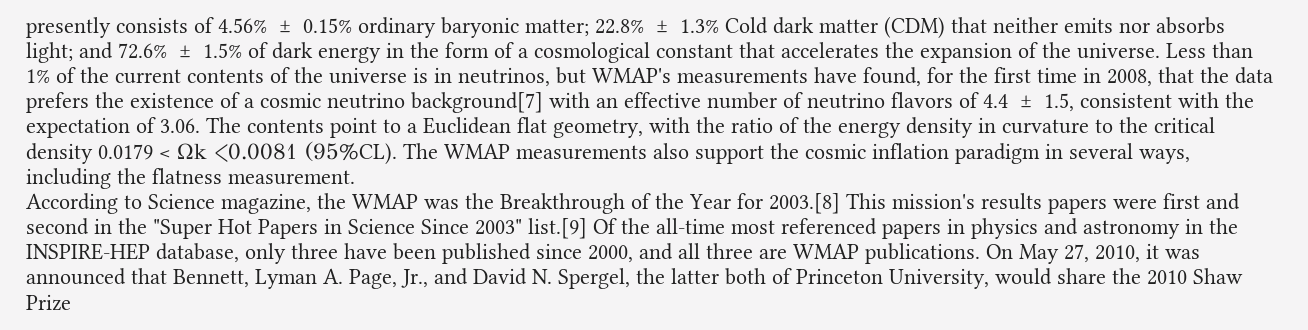presently consists of 4.56%  ±  0.15% ordinary baryonic matter; 22.8%  ±  1.3% Cold dark matter (CDM) that neither emits nor absorbs light; and 72.6%  ±  1.5% of dark energy in the form of a cosmological constant that accelerates the expansion of the universe. Less than 1% of the current contents of the universe is in neutrinos, but WMAP's measurements have found, for the first time in 2008, that the data prefers the existence of a cosmic neutrino background[7] with an effective number of neutrino flavors of 4.4  ±  1.5, consistent with the expectation of 3.06. The contents point to a Euclidean flat geometry, with the ratio of the energy density in curvature to the critical density 0.0179 < Ωk <0.0081 (95%CL). The WMAP measurements also support the cosmic inflation paradigm in several ways, including the flatness measurement.
According to Science magazine, the WMAP was the Breakthrough of the Year for 2003.[8] This mission's results papers were first and second in the "Super Hot Papers in Science Since 2003" list.[9] Of the all-time most referenced papers in physics and astronomy in the INSPIRE-HEP database, only three have been published since 2000, and all three are WMAP publications. On May 27, 2010, it was announced that Bennett, Lyman A. Page, Jr., and David N. Spergel, the latter both of Princeton University, would share the 2010 Shaw Prize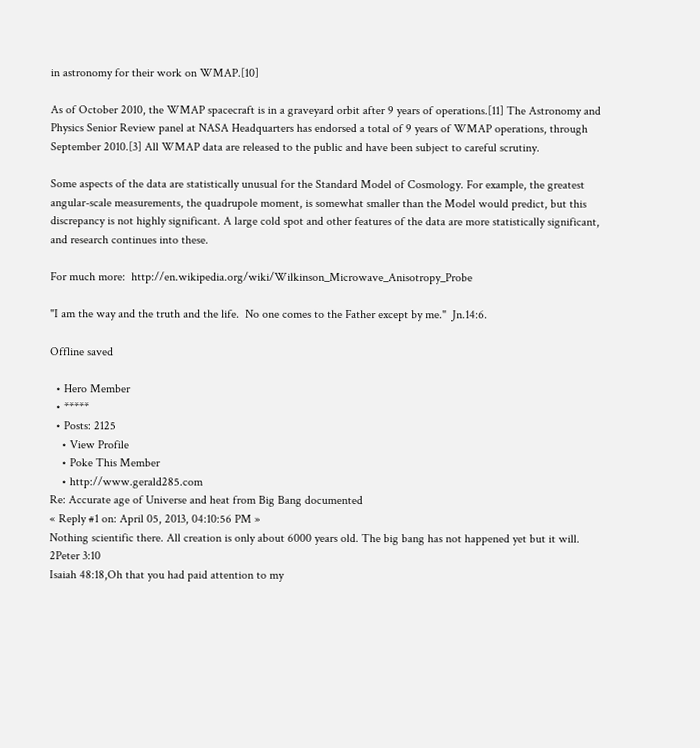in astronomy for their work on WMAP.[10]

As of October 2010, the WMAP spacecraft is in a graveyard orbit after 9 years of operations.[11] The Astronomy and Physics Senior Review panel at NASA Headquarters has endorsed a total of 9 years of WMAP operations, through September 2010.[3] All WMAP data are released to the public and have been subject to careful scrutiny.

Some aspects of the data are statistically unusual for the Standard Model of Cosmology. For example, the greatest angular-scale measurements, the quadrupole moment, is somewhat smaller than the Model would predict, but this discrepancy is not highly significant. A large cold spot and other features of the data are more statistically significant, and research continues into these.

For much more:  http://en.wikipedia.org/wiki/Wilkinson_Microwave_Anisotropy_Probe

"I am the way and the truth and the life.  No one comes to the Father except by me."  Jn.14:6.

Offline saved

  • Hero Member
  • *****
  • Posts: 2125
    • View Profile
    • Poke This Member
    • http://www.gerald285.com
Re: Accurate age of Universe and heat from Big Bang documented
« Reply #1 on: April 05, 2013, 04:10:56 PM »
Nothing scientific there. All creation is only about 6000 years old. The big bang has not happened yet but it will. 2Peter 3:10
Isaiah 48:18,Oh that you had paid attention to my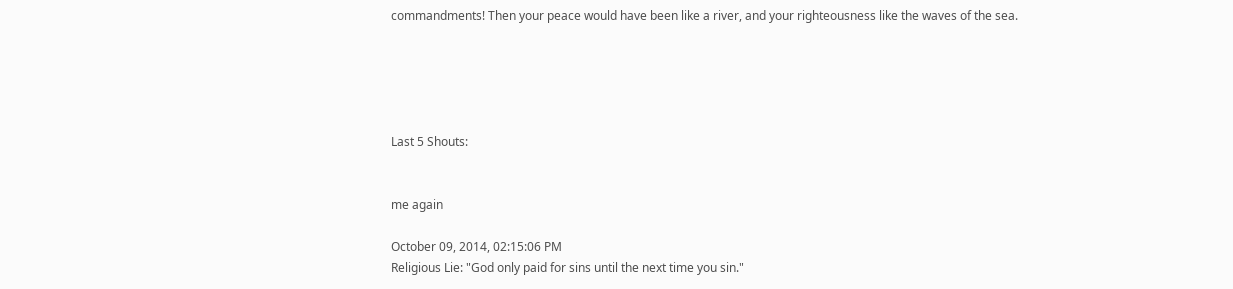commandments! Then your peace would have been like a river, and your righteousness like the waves of the sea.





Last 5 Shouts:


me again

October 09, 2014, 02:15:06 PM
Religious Lie: "God only paid for sins until the next time you sin."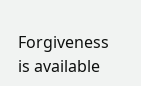Forgiveness is available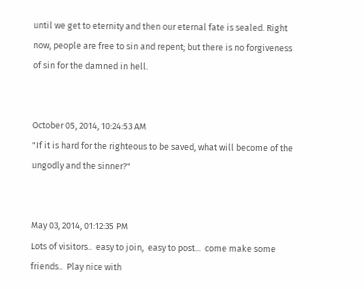until we get to eternity and then our eternal fate is sealed. Right now, people are free to sin and repent; but there is no forgiveness of sin for the damned in hell.


October 05, 2014, 10:24:53 AM
"If it is hard for the righteous to be saved, what will become of the ungodly and the sinner?"


May 03, 2014, 01:12:35 PM
Lots of visitors..  easy to join,  easy to post...  come make some friends..  Play nice with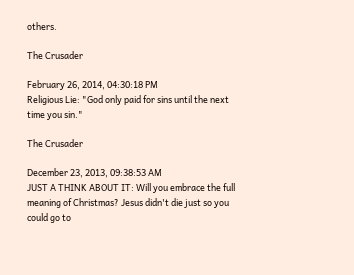others.

The Crusader

February 26, 2014, 04:30:18 PM
Religious Lie: "God only paid for sins until the next time you sin."

The Crusader

December 23, 2013, 09:38:53 AM
JUST A THINK ABOUT IT: Will you embrace the full meaning of Christmas? Jesus didn't die just so you could go to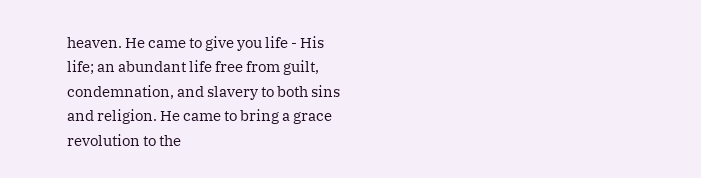heaven. He came to give you life - His life; an abundant life free from guilt, condemnation, and slavery to both sins and religion. He came to bring a grace revolution to the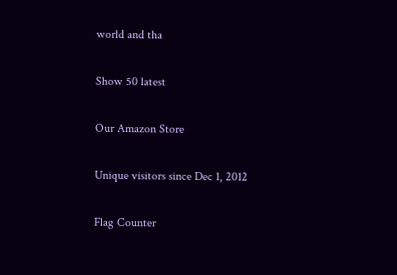world and tha

Show 50 latest

Our Amazon Store

Unique visitors since Dec 1, 2012

Flag Counter